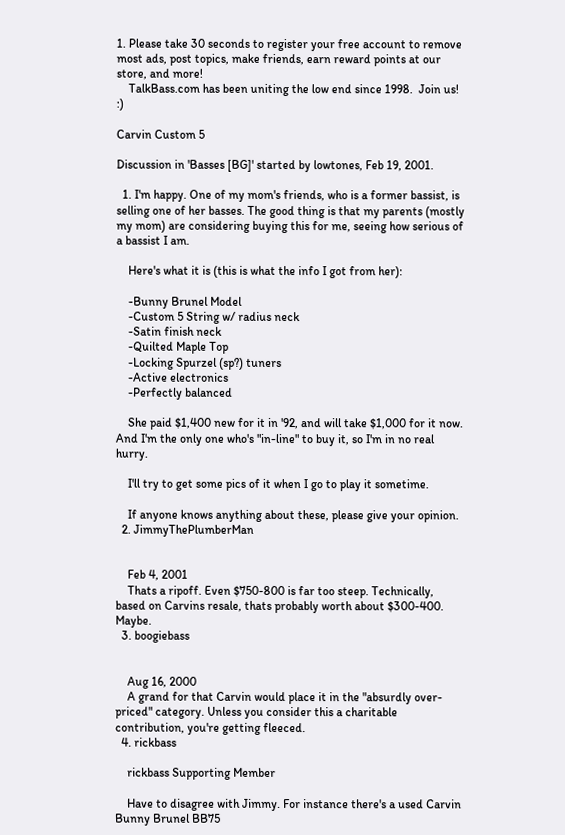1. Please take 30 seconds to register your free account to remove most ads, post topics, make friends, earn reward points at our store, and more!
    TalkBass.com has been uniting the low end since 1998.  Join us! :)

Carvin Custom 5

Discussion in 'Basses [BG]' started by lowtones, Feb 19, 2001.

  1. I'm happy. One of my mom's friends, who is a former bassist, is selling one of her basses. The good thing is that my parents (mostly my mom) are considering buying this for me, seeing how serious of a bassist I am.

    Here's what it is (this is what the info I got from her):

    -Bunny Brunel Model
    -Custom 5 String w/ radius neck
    -Satin finish neck
    -Quilted Maple Top
    -Locking Spurzel (sp?) tuners
    -Active electronics
    -Perfectly balanced

    She paid $1,400 new for it in '92, and will take $1,000 for it now. And I'm the only one who's "in-line" to buy it, so I'm in no real hurry.

    I'll try to get some pics of it when I go to play it sometime.

    If anyone knows anything about these, please give your opinion.
  2. JimmyThePlumberMan


    Feb 4, 2001
    Thats a ripoff. Even $750-800 is far too steep. Technically, based on Carvins resale, thats probably worth about $300-400. Maybe.
  3. boogiebass


    Aug 16, 2000
    A grand for that Carvin would place it in the "absurdly over-priced" category. Unless you consider this a charitable contribution, you're getting fleeced.
  4. rickbass

    rickbass Supporting Member

    Have to disagree with Jimmy. For instance there's a used Carvin Bunny Brunel BB75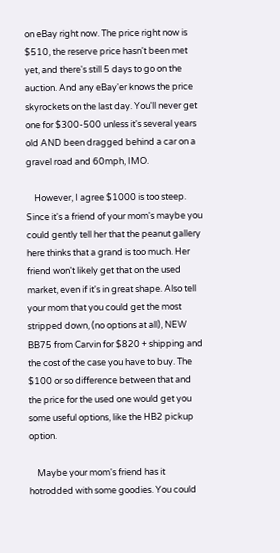on eBay right now. The price right now is $510, the reserve price hasn't been met yet, and there's still 5 days to go on the auction. And any eBay'er knows the price skyrockets on the last day. You'll never get one for $300-500 unless it's several years old AND been dragged behind a car on a gravel road and 60mph, IMO.

    However, I agree $1000 is too steep. Since it's a friend of your mom's maybe you could gently tell her that the peanut gallery here thinks that a grand is too much. Her friend won't likely get that on the used market, even if it's in great shape. Also tell your mom that you could get the most stripped down, (no options at all), NEW BB75 from Carvin for $820 + shipping and the cost of the case you have to buy. The $100 or so difference between that and the price for the used one would get you some useful options, like the HB2 pickup option.

    Maybe your mom's friend has it hotrodded with some goodies. You could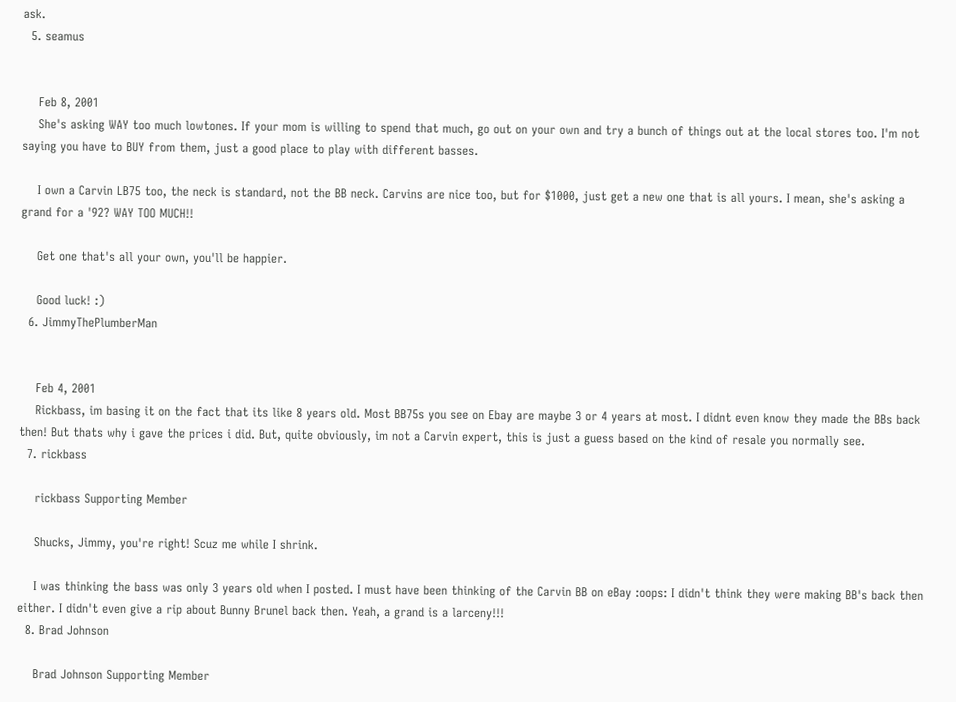ask.
  5. seamus


    Feb 8, 2001
    She's asking WAY too much lowtones. If your mom is willing to spend that much, go out on your own and try a bunch of things out at the local stores too. I'm not saying you have to BUY from them, just a good place to play with different basses.

    I own a Carvin LB75 too, the neck is standard, not the BB neck. Carvins are nice too, but for $1000, just get a new one that is all yours. I mean, she's asking a grand for a '92? WAY TOO MUCH!!

    Get one that's all your own, you'll be happier.

    Good luck! :)
  6. JimmyThePlumberMan


    Feb 4, 2001
    Rickbass, im basing it on the fact that its like 8 years old. Most BB75s you see on Ebay are maybe 3 or 4 years at most. I didnt even know they made the BBs back then! But thats why i gave the prices i did. But, quite obviously, im not a Carvin expert, this is just a guess based on the kind of resale you normally see.
  7. rickbass

    rickbass Supporting Member

    Shucks, Jimmy, you're right! Scuz me while I shrink.

    I was thinking the bass was only 3 years old when I posted. I must have been thinking of the Carvin BB on eBay :oops: I didn't think they were making BB's back then either. I didn't even give a rip about Bunny Brunel back then. Yeah, a grand is a larceny!!!
  8. Brad Johnson

    Brad Johnson Supporting Member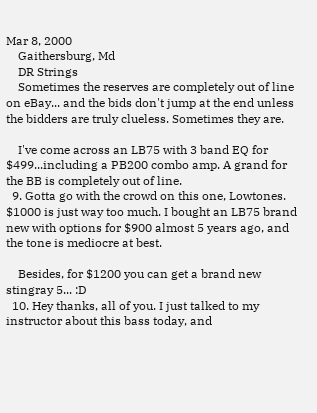Mar 8, 2000
    Gaithersburg, Md
    DR Strings
    Sometimes the reserves are completely out of line on eBay... and the bids don't jump at the end unless the bidders are truly clueless. Sometimes they are.

    I've come across an LB75 with 3 band EQ for $499...including a PB200 combo amp. A grand for the BB is completely out of line.
  9. Gotta go with the crowd on this one, Lowtones. $1000 is just way too much. I bought an LB75 brand new with options for $900 almost 5 years ago, and the tone is mediocre at best.

    Besides, for $1200 you can get a brand new stingray 5... :D
  10. Hey thanks, all of you. I just talked to my instructor about this bass today, and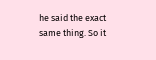he said the exact same thing. So it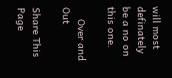will most definately be a no on this one.

    Over and Out

Share This Page